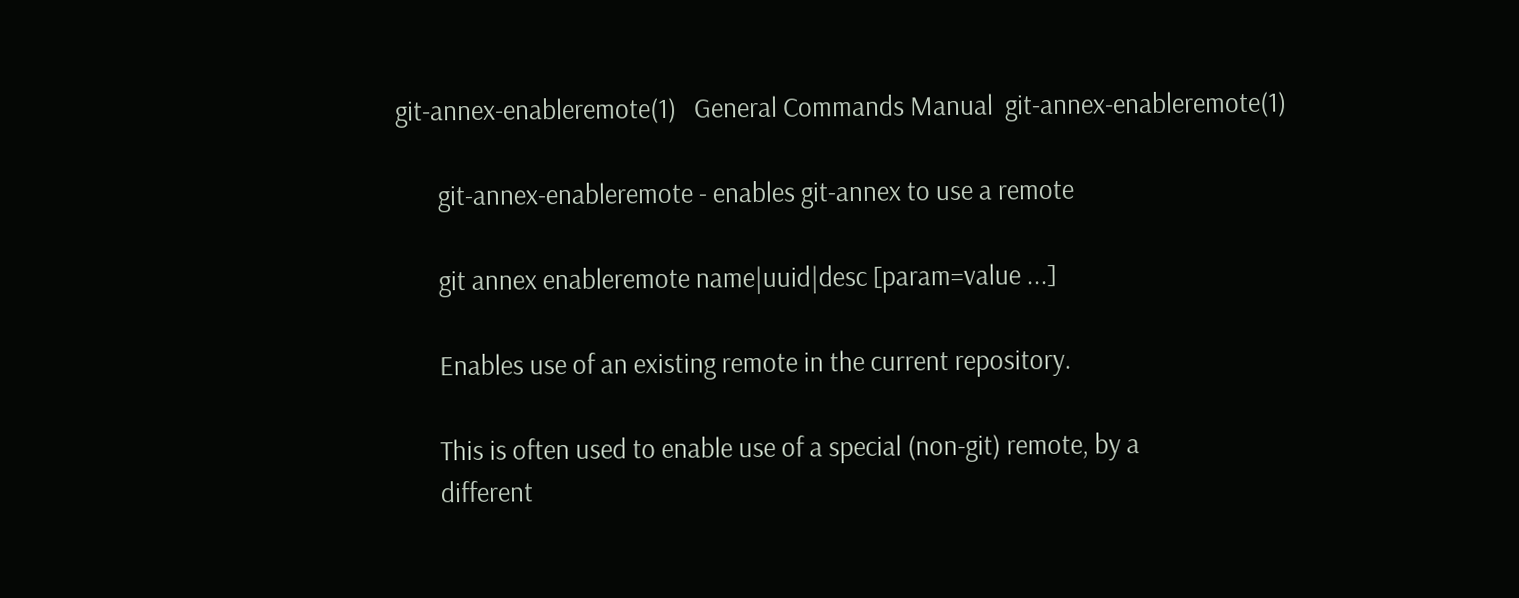git-annex-enableremote(1)   General Commands Manual  git-annex-enableremote(1)

       git-annex-enableremote - enables git-annex to use a remote

       git annex enableremote name|uuid|desc [param=value ...]

       Enables use of an existing remote in the current repository.

       This is often used to enable use of a special (non-git) remote, by a
       different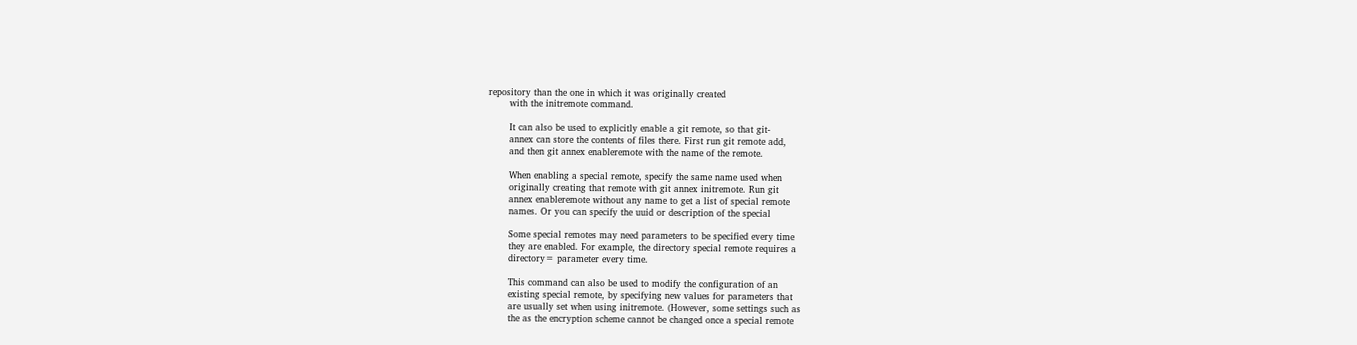repository than the one in which it was originally created
       with the initremote command.

       It can also be used to explicitly enable a git remote, so that git-
       annex can store the contents of files there. First run git remote add,
       and then git annex enableremote with the name of the remote.

       When enabling a special remote, specify the same name used when
       originally creating that remote with git annex initremote. Run git
       annex enableremote without any name to get a list of special remote
       names. Or you can specify the uuid or description of the special

       Some special remotes may need parameters to be specified every time
       they are enabled. For example, the directory special remote requires a
       directory= parameter every time.

       This command can also be used to modify the configuration of an
       existing special remote, by specifying new values for parameters that
       are usually set when using initremote. (However, some settings such as
       the as the encryption scheme cannot be changed once a special remote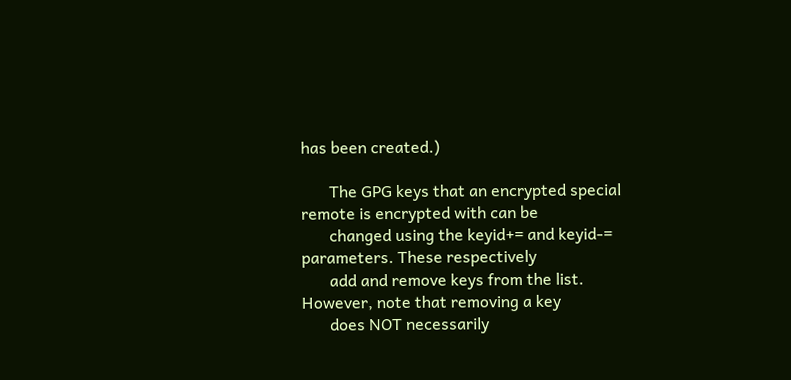has been created.)

       The GPG keys that an encrypted special remote is encrypted with can be
       changed using the keyid+= and keyid-= parameters. These respectively
       add and remove keys from the list. However, note that removing a key
       does NOT necessarily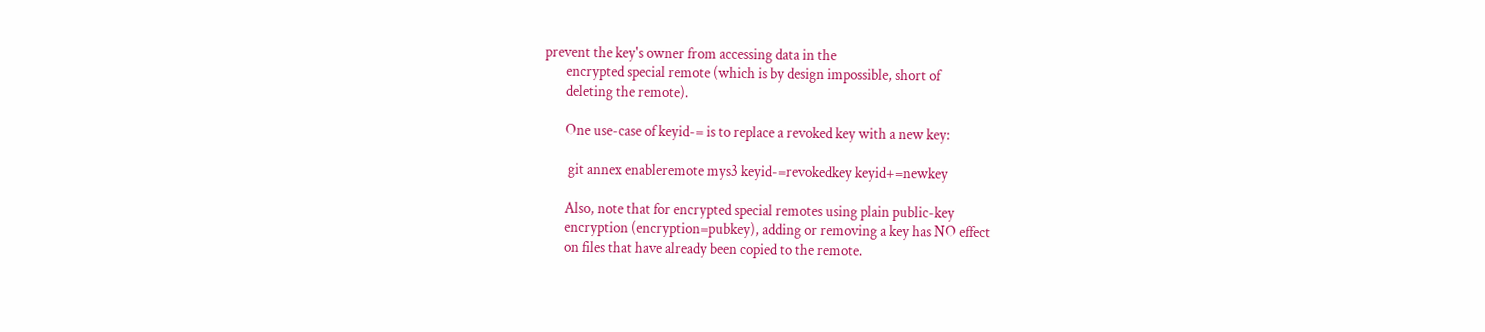prevent the key's owner from accessing data in the
       encrypted special remote (which is by design impossible, short of
       deleting the remote).

       One use-case of keyid-= is to replace a revoked key with a new key:

        git annex enableremote mys3 keyid-=revokedkey keyid+=newkey

       Also, note that for encrypted special remotes using plain public-key
       encryption (encryption=pubkey), adding or removing a key has NO effect
       on files that have already been copied to the remote.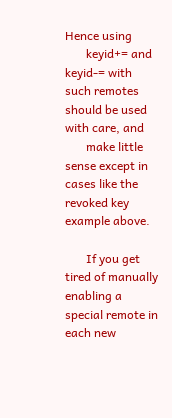Hence using
       keyid+= and keyid-= with such remotes should be used with care, and
       make little sense except in cases like the revoked key example above.

       If you get tired of manually enabling a special remote in each new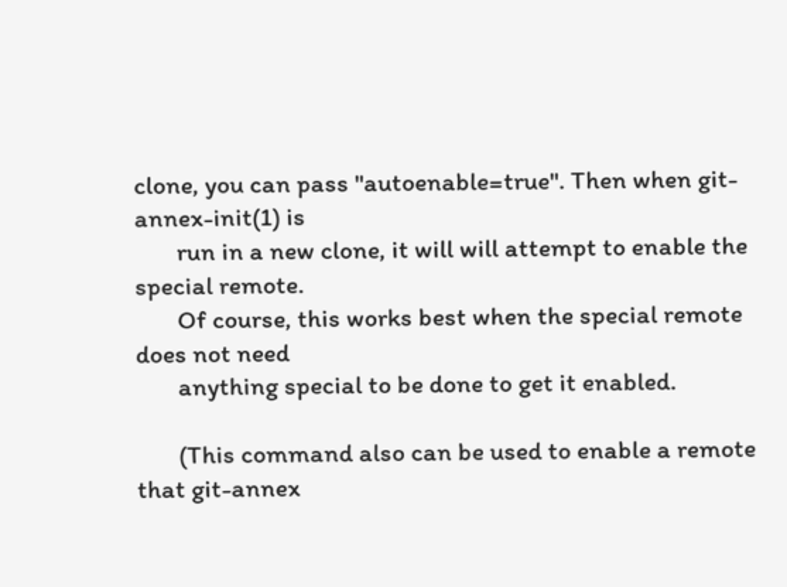clone, you can pass "autoenable=true". Then when git-annex-init(1) is
       run in a new clone, it will will attempt to enable the special remote.
       Of course, this works best when the special remote does not need
       anything special to be done to get it enabled.

       (This command also can be used to enable a remote that git-annex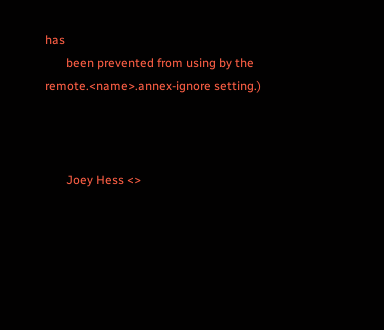has
       been prevented from using by the remote.<name>.annex-ignore setting.)



       Joey Hess <>